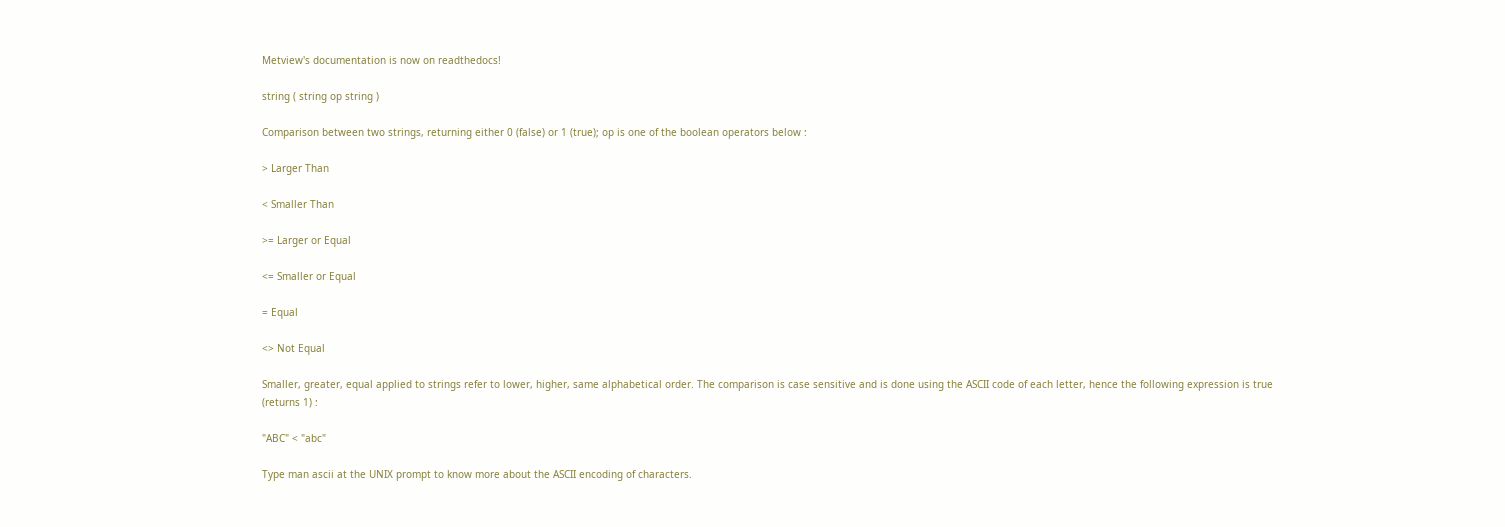Metview's documentation is now on readthedocs!

string ( string op string )

Comparison between two strings, returning either 0 (false) or 1 (true); op is one of the boolean operators below :

> Larger Than

< Smaller Than

>= Larger or Equal

<= Smaller or Equal

= Equal

<> Not Equal

Smaller, greater, equal applied to strings refer to lower, higher, same alphabetical order. The comparison is case sensitive and is done using the ASCII code of each letter, hence the following expression is true (returns 1) :

"ABC" < "abc"

Type man ascii at the UNIX prompt to know more about the ASCII encoding of characters.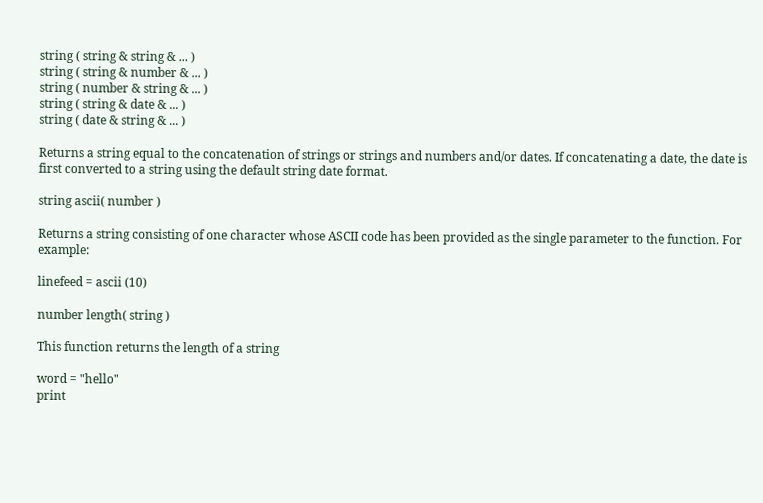string ( string & string & ... )
string ( string & number & ... )
string ( number & string & ... )
string ( string & date & ... )
string ( date & string & ... )

Returns a string equal to the concatenation of strings or strings and numbers and/or dates. If concatenating a date, the date is first converted to a string using the default string date format.

string ascii( number )

Returns a string consisting of one character whose ASCII code has been provided as the single parameter to the function. For example:

linefeed = ascii (10)

number length( string )

This function returns the length of a string

word = "hello"
print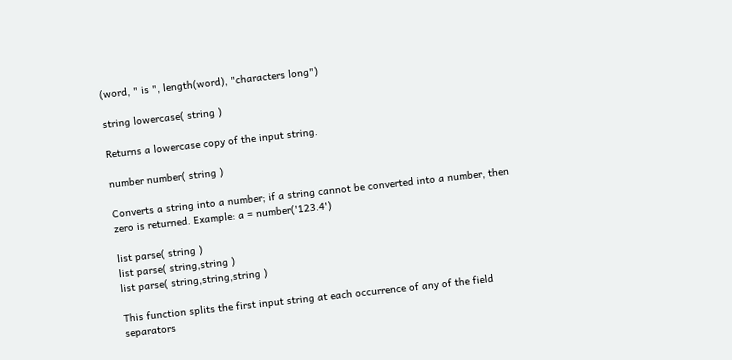(word, " is ", length(word), "characters long")

string lowercase( string )

Returns a lowercase copy of the input string.

number number( string )

Converts a string into a number; if a string cannot be converted into a number, then  zero is returned. Example: a = number('123.4')

list parse( string )
list parse( string,string )
list parse( string,string,string )

This function splits the first input string at each occurrence of any of the field separators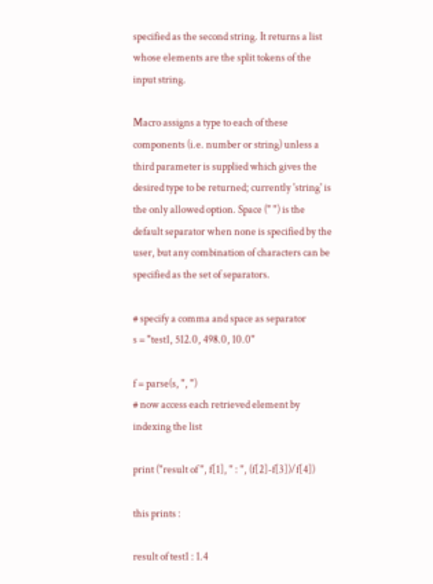specified as the second string. It returns a list whose elements are the split tokens of the input string.

Macro assigns a type to each of these components (i.e. number or string) unless a third parameter is supplied which gives the desired type to be returned; currently 'string' is the only allowed option. Space (" ") is the default separator when none is specified by the user, but any combination of characters can be specified as the set of separators.

# specify a comma and space as separator
s = "test1, 512.0, 498.0, 10.0"

f = parse(s, ", ")
# now access each retrieved element by indexing the list

print ("result of ", f[1], " : ", (f[2]-f[3])/f[4])

this prints :

result of test1 : 1.4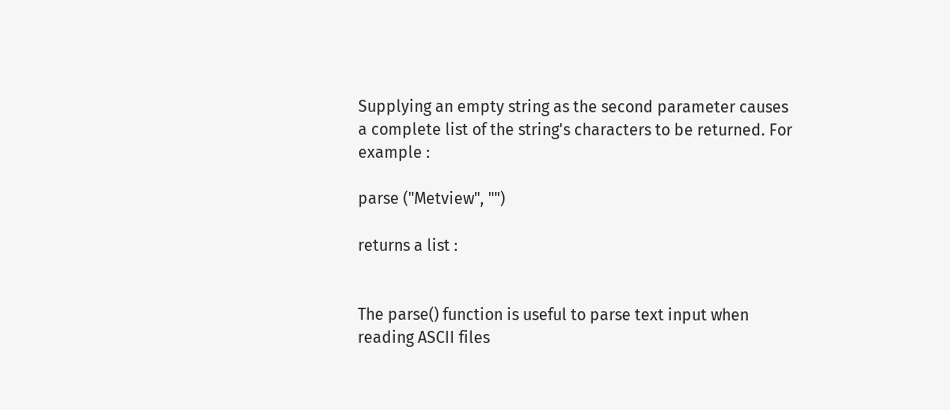Supplying an empty string as the second parameter causes a complete list of the string's characters to be returned. For example :

parse ("Metview", "")

returns a list :


The parse() function is useful to parse text input when reading ASCII files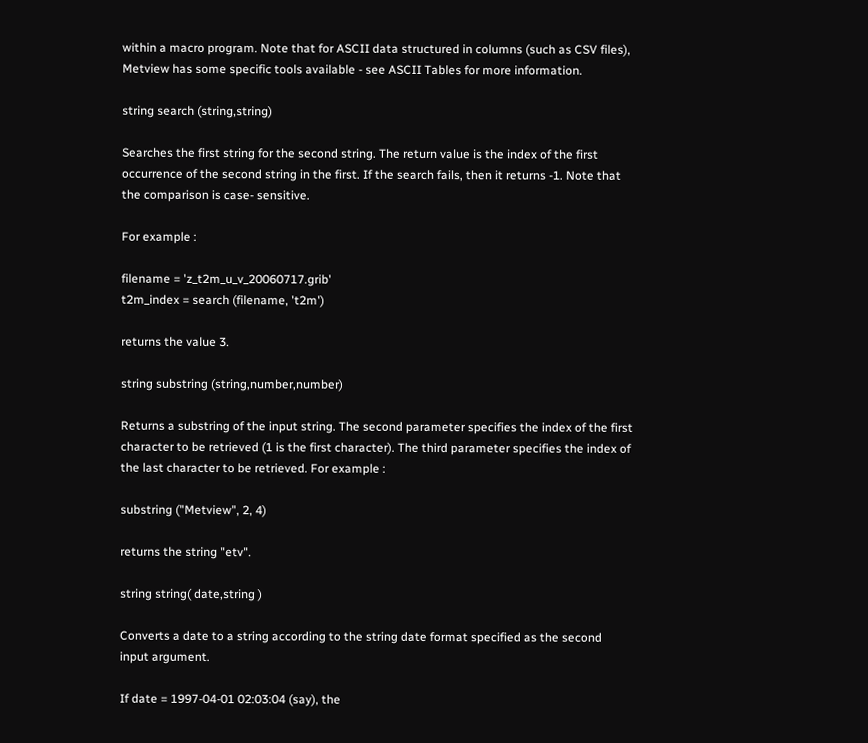within a macro program. Note that for ASCII data structured in columns (such as CSV files), Metview has some specific tools available - see ASCII Tables for more information.

string search (string,string)

Searches the first string for the second string. The return value is the index of the first occurrence of the second string in the first. If the search fails, then it returns -1. Note that the comparison is case- sensitive.

For example :

filename = 'z_t2m_u_v_20060717.grib'
t2m_index = search (filename, 't2m')

returns the value 3.

string substring (string,number,number)

Returns a substring of the input string. The second parameter specifies the index of the first character to be retrieved (1 is the first character). The third parameter specifies the index of the last character to be retrieved. For example :

substring ("Metview", 2, 4)

returns the string "etv".

string string( date,string )

Converts a date to a string according to the string date format specified as the second input argument.

If date = 1997-04-01 02:03:04 (say), the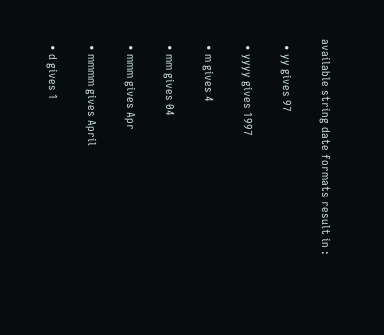available string date formats result in :

  • yy gives 97

  • yyyy gives 1997

  • m gives 4

  • mm gives 04

  • mmm gives Apr

  • mmmm gives April

  • d gives 1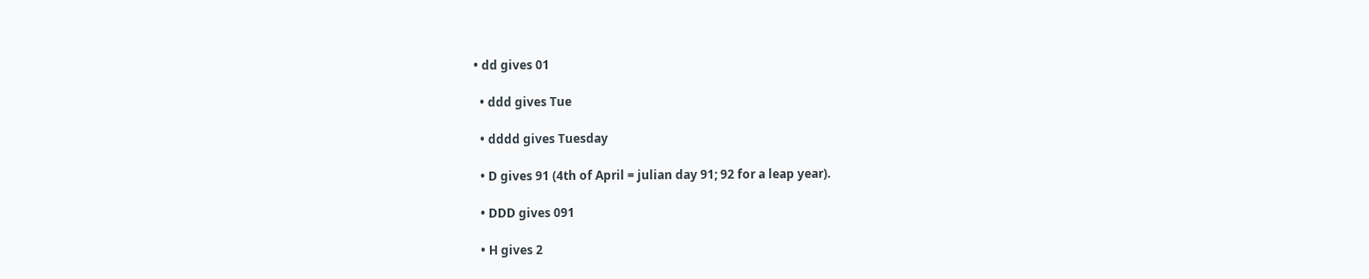• dd gives 01

  • ddd gives Tue

  • dddd gives Tuesday

  • D gives 91 (4th of April = julian day 91; 92 for a leap year).

  • DDD gives 091

  • H gives 2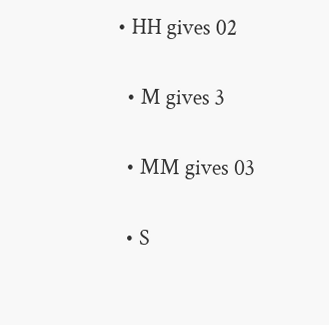• HH gives 02

  • M gives 3

  • MM gives 03

  • S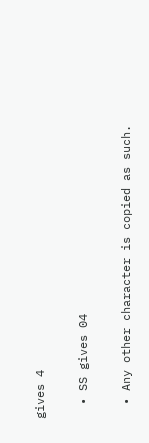gives 4

  • SS gives 04

  • Any other character is copied as such.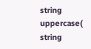string uppercase( string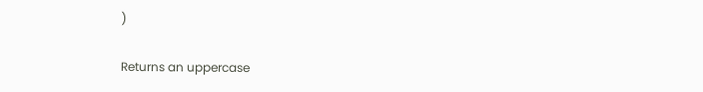)

Returns an uppercase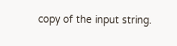copy of the input string.